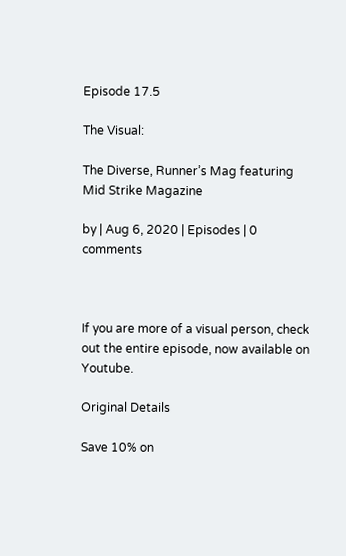Episode 17.5

The Visual:

The Diverse, Runner’s Mag featuring Mid Strike Magazine

by | Aug 6, 2020 | Episodes | 0 comments



If you are more of a visual person, check out the entire episode, now available on Youtube.

Original Details

Save 10% on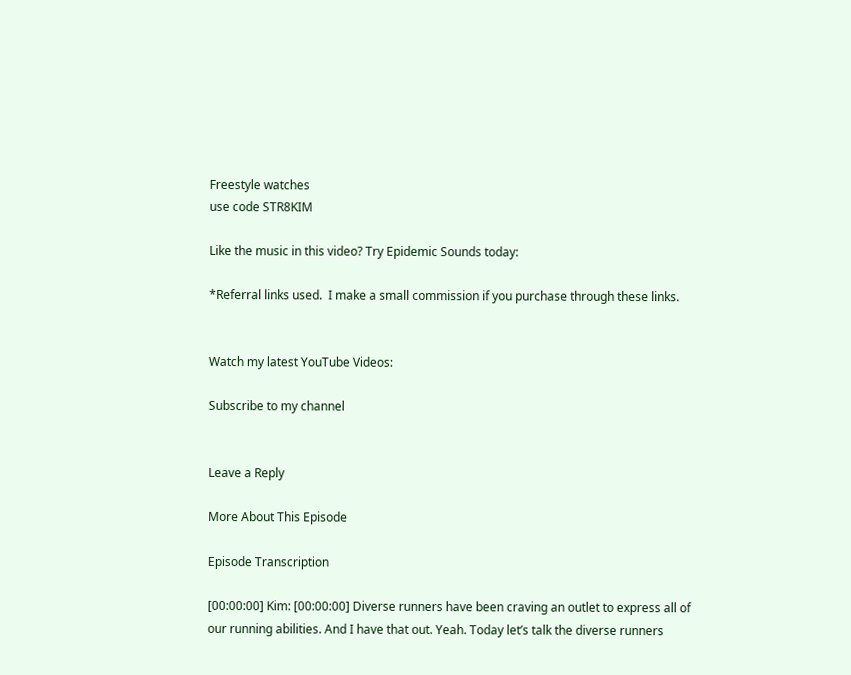Freestyle watches
use code STR8KIM

Like the music in this video? Try Epidemic Sounds today:

*Referral links used.  I make a small commission if you purchase through these links.


Watch my latest YouTube Videos:

Subscribe to my channel


Leave a Reply

More About This Episode

Episode Transcription

[00:00:00] Kim: [00:00:00] Diverse runners have been craving an outlet to express all of our running abilities. And I have that out. Yeah. Today let’s talk the diverse runners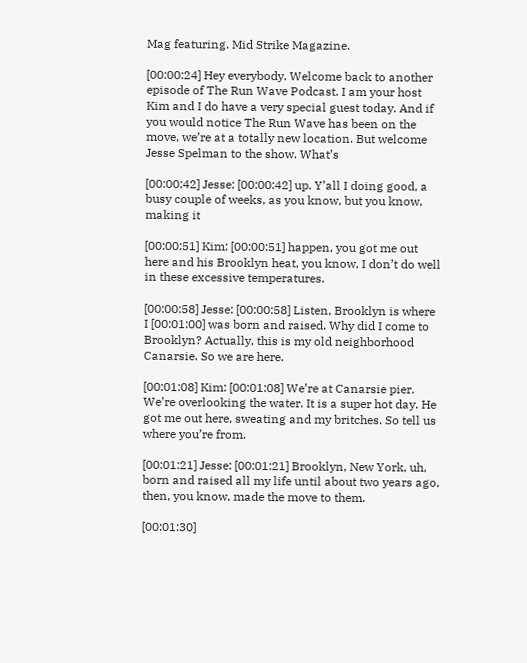Mag featuring. Mid Strike Magazine.

[00:00:24] Hey everybody. Welcome back to another episode of The Run Wave Podcast. I am your host Kim and I do have a very special guest today. And if you would notice The Run Wave has been on the move, we’re at a totally new location. But welcome Jesse Spelman to the show. What’s

[00:00:42] Jesse: [00:00:42] up. Y’all I doing good, a busy couple of weeks, as you know, but you know, making it

[00:00:51] Kim: [00:00:51] happen, you got me out here and his Brooklyn heat, you know, I don’t do well in these excessive temperatures.

[00:00:58] Jesse: [00:00:58] Listen, Brooklyn is where I [00:01:00] was born and raised. Why did I come to Brooklyn? Actually, this is my old neighborhood Canarsie. So we are here.

[00:01:08] Kim: [00:01:08] We’re at Canarsie pier. We’re overlooking the water. It is a super hot day. He got me out here, sweating and my britches. So tell us where you’re from.

[00:01:21] Jesse: [00:01:21] Brooklyn, New York, uh, born and raised all my life until about two years ago, then, you know, made the move to them.

[00:01:30]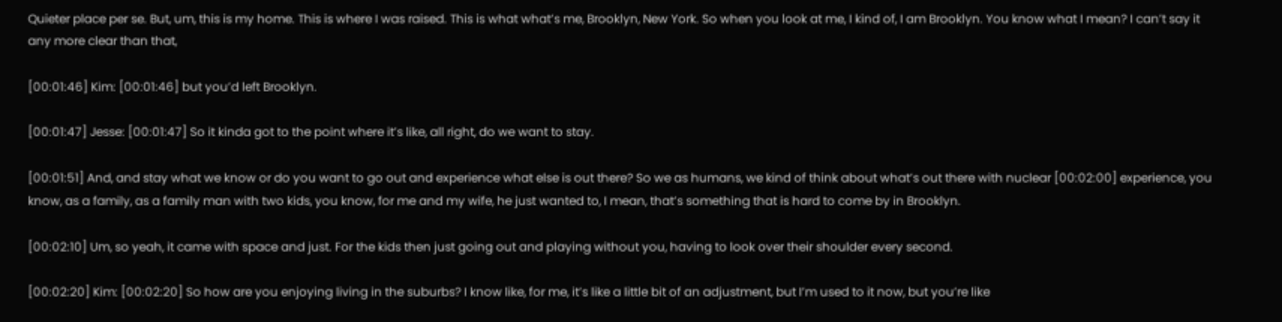Quieter place per se. But, um, this is my home. This is where I was raised. This is what what’s me, Brooklyn, New York. So when you look at me, I kind of, I am Brooklyn. You know what I mean? I can’t say it any more clear than that,

[00:01:46] Kim: [00:01:46] but you’d left Brooklyn.

[00:01:47] Jesse: [00:01:47] So it kinda got to the point where it’s like, all right, do we want to stay.

[00:01:51] And, and stay what we know or do you want to go out and experience what else is out there? So we as humans, we kind of think about what’s out there with nuclear [00:02:00] experience, you know, as a family, as a family man with two kids, you know, for me and my wife, he just wanted to, I mean, that’s something that is hard to come by in Brooklyn.

[00:02:10] Um, so yeah, it came with space and just. For the kids then just going out and playing without you, having to look over their shoulder every second.

[00:02:20] Kim: [00:02:20] So how are you enjoying living in the suburbs? I know like, for me, it’s like a little bit of an adjustment, but I’m used to it now, but you’re like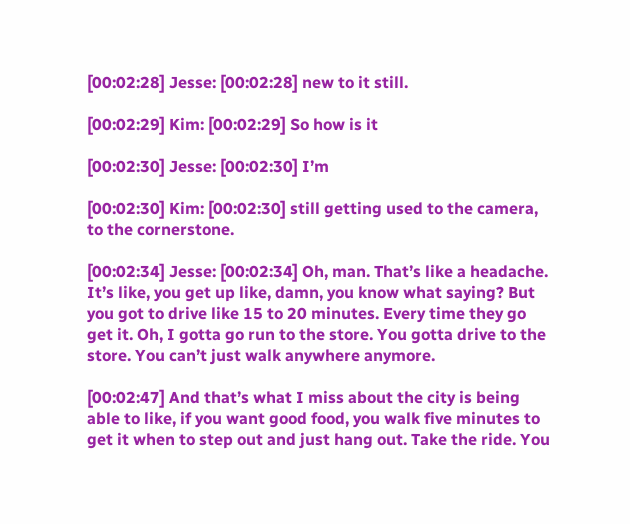[00:02:28] Jesse: [00:02:28] new to it still.

[00:02:29] Kim: [00:02:29] So how is it

[00:02:30] Jesse: [00:02:30] I’m

[00:02:30] Kim: [00:02:30] still getting used to the camera, to the cornerstone.

[00:02:34] Jesse: [00:02:34] Oh, man. That’s like a headache. It’s like, you get up like, damn, you know what saying? But you got to drive like 15 to 20 minutes. Every time they go get it. Oh, I gotta go run to the store. You gotta drive to the store. You can’t just walk anywhere anymore.

[00:02:47] And that’s what I miss about the city is being able to like, if you want good food, you walk five minutes to get it when to step out and just hang out. Take the ride. You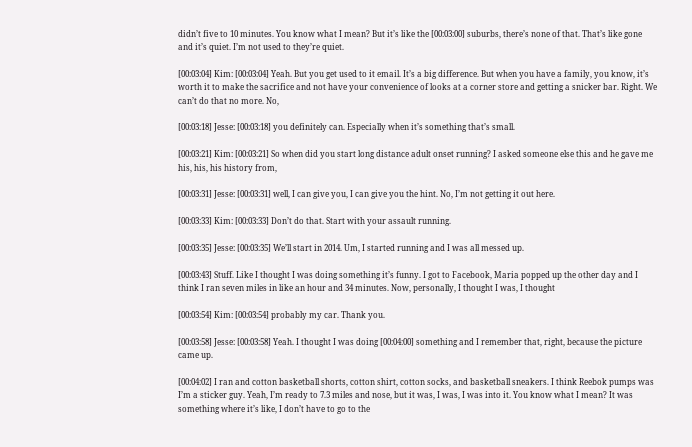didn’t five to 10 minutes. You know what I mean? But it’s like the [00:03:00] suburbs, there’s none of that. That’s like gone and it’s quiet. I’m not used to they’re quiet.

[00:03:04] Kim: [00:03:04] Yeah. But you get used to it email. It’s a big difference. But when you have a family, you know, it’s worth it to make the sacrifice and not have your convenience of looks at a corner store and getting a snicker bar. Right. We can’t do that no more. No,

[00:03:18] Jesse: [00:03:18] you definitely can. Especially when it’s something that’s small.

[00:03:21] Kim: [00:03:21] So when did you start long distance adult onset running? I asked someone else this and he gave me his, his, his history from,

[00:03:31] Jesse: [00:03:31] well, I can give you, I can give you the hint. No, I’m not getting it out here.

[00:03:33] Kim: [00:03:33] Don’t do that. Start with your assault running.

[00:03:35] Jesse: [00:03:35] We’ll start in 2014. Um, I started running and I was all messed up.

[00:03:43] Stuff. Like I thought I was doing something it’s funny. I got to Facebook, Maria popped up the other day and I think I ran seven miles in like an hour and 34 minutes. Now, personally, I thought I was, I thought

[00:03:54] Kim: [00:03:54] probably my car. Thank you.

[00:03:58] Jesse: [00:03:58] Yeah. I thought I was doing [00:04:00] something and I remember that, right, because the picture came up.

[00:04:02] I ran and cotton basketball shorts, cotton shirt, cotton socks, and basketball sneakers. I think Reebok pumps was I’m a sticker guy. Yeah, I’m ready to 7.3 miles and nose, but it was, I was, I was into it. You know what I mean? It was something where it’s like, I don’t have to go to the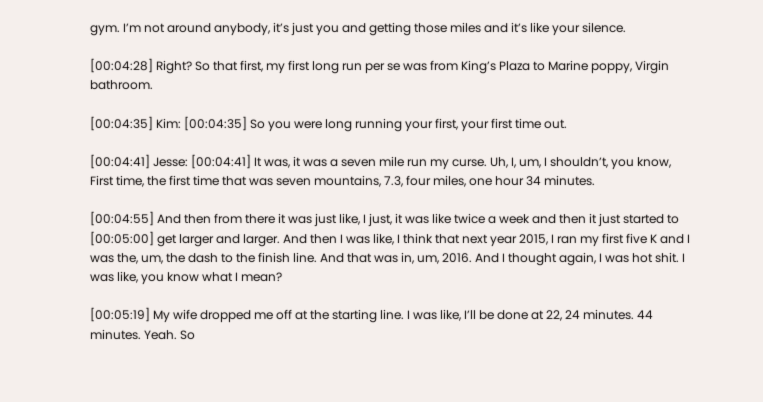gym. I’m not around anybody, it’s just you and getting those miles and it’s like your silence.

[00:04:28] Right? So that first, my first long run per se was from King’s Plaza to Marine poppy, Virgin bathroom.

[00:04:35] Kim: [00:04:35] So you were long running your first, your first time out.

[00:04:41] Jesse: [00:04:41] It was, it was a seven mile run my curse. Uh, I, um, I shouldn’t, you know, First time, the first time that was seven mountains, 7.3, four miles, one hour 34 minutes.

[00:04:55] And then from there it was just like, I just, it was like twice a week and then it just started to [00:05:00] get larger and larger. And then I was like, I think that next year 2015, I ran my first five K and I was the, um, the dash to the finish line. And that was in, um, 2016. And I thought again, I was hot shit. I was like, you know what I mean?

[00:05:19] My wife dropped me off at the starting line. I was like, I’ll be done at 22, 24 minutes. 44 minutes. Yeah. So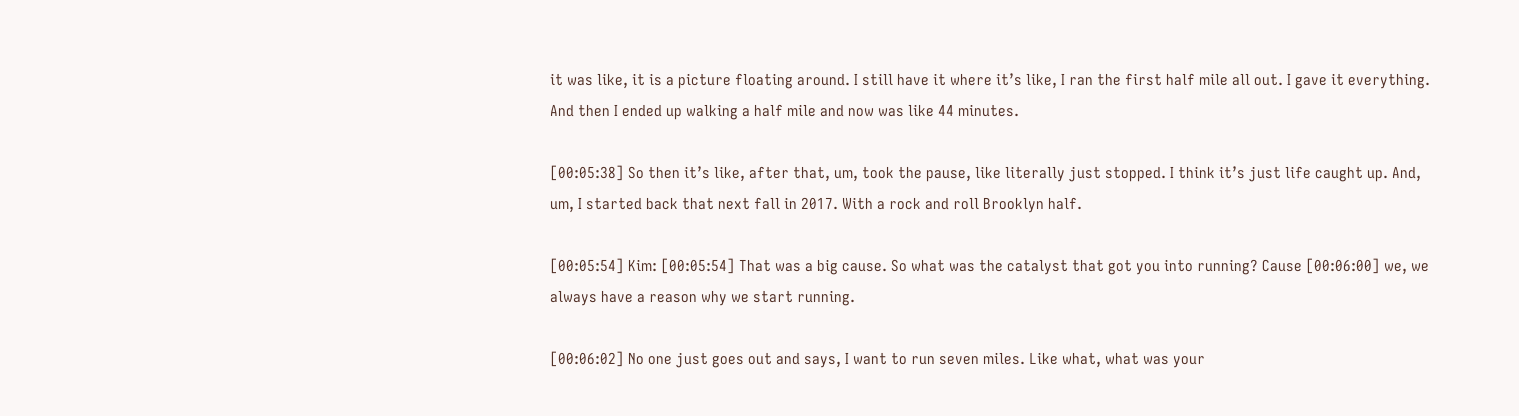it was like, it is a picture floating around. I still have it where it’s like, I ran the first half mile all out. I gave it everything. And then I ended up walking a half mile and now was like 44 minutes.

[00:05:38] So then it’s like, after that, um, took the pause, like literally just stopped. I think it’s just life caught up. And, um, I started back that next fall in 2017. With a rock and roll Brooklyn half.

[00:05:54] Kim: [00:05:54] That was a big cause. So what was the catalyst that got you into running? Cause [00:06:00] we, we always have a reason why we start running.

[00:06:02] No one just goes out and says, I want to run seven miles. Like what, what was your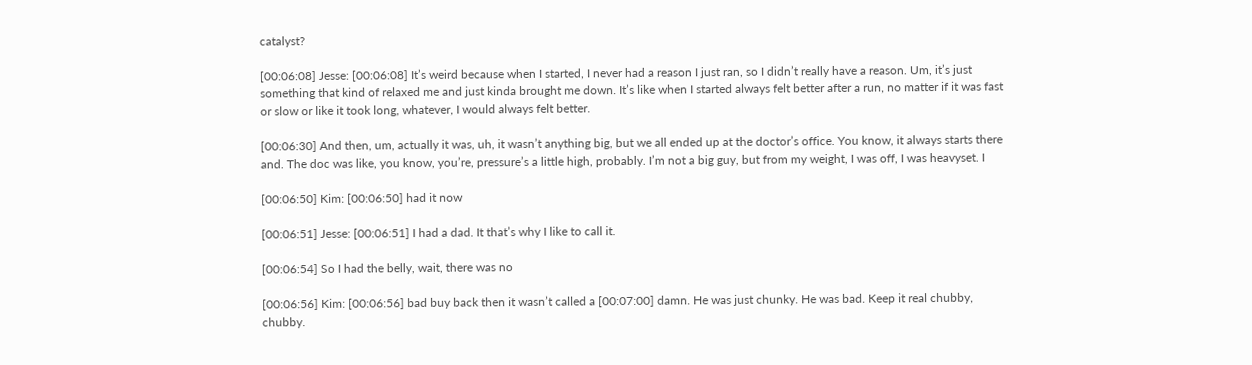catalyst?

[00:06:08] Jesse: [00:06:08] It’s weird because when I started, I never had a reason I just ran, so I didn’t really have a reason. Um, it’s just something that kind of relaxed me and just kinda brought me down. It’s like when I started always felt better after a run, no matter if it was fast or slow or like it took long, whatever, I would always felt better.

[00:06:30] And then, um, actually it was, uh, it wasn’t anything big, but we all ended up at the doctor’s office. You know, it always starts there and. The doc was like, you know, you’re, pressure’s a little high, probably. I’m not a big guy, but from my weight, I was off, I was heavyset. I

[00:06:50] Kim: [00:06:50] had it now

[00:06:51] Jesse: [00:06:51] I had a dad. It that’s why I like to call it.

[00:06:54] So I had the belly, wait, there was no

[00:06:56] Kim: [00:06:56] bad buy back then it wasn’t called a [00:07:00] damn. He was just chunky. He was bad. Keep it real chubby, chubby.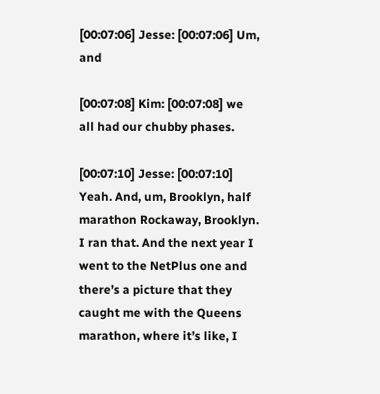[00:07:06] Jesse: [00:07:06] Um, and

[00:07:08] Kim: [00:07:08] we all had our chubby phases.

[00:07:10] Jesse: [00:07:10] Yeah. And, um, Brooklyn, half marathon Rockaway, Brooklyn. I ran that. And the next year I went to the NetPlus one and there’s a picture that they caught me with the Queens marathon, where it’s like, I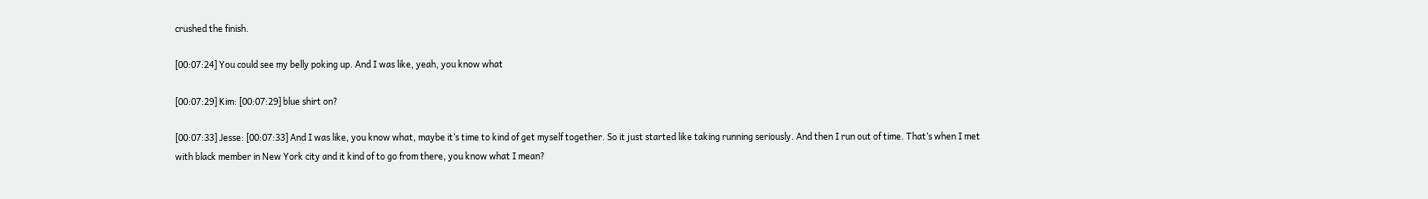crushed the finish.

[00:07:24] You could see my belly poking up. And I was like, yeah, you know what

[00:07:29] Kim: [00:07:29] blue shirt on?

[00:07:33] Jesse: [00:07:33] And I was like, you know what, maybe it’s time to kind of get myself together. So it just started like taking running seriously. And then I run out of time. That’s when I met with black member in New York city and it kind of to go from there, you know what I mean?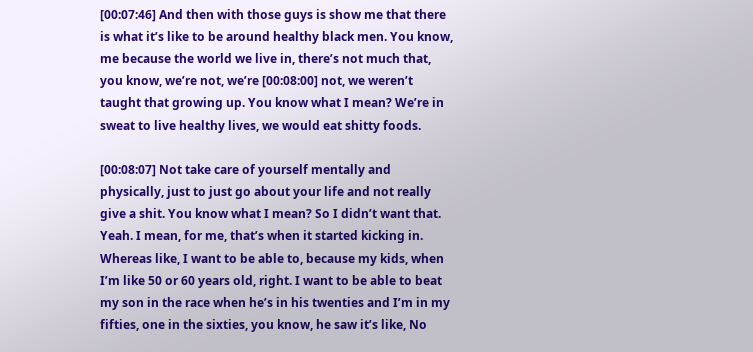[00:07:46] And then with those guys is show me that there is what it’s like to be around healthy black men. You know, me because the world we live in, there’s not much that, you know, we’re not, we’re [00:08:00] not, we weren’t taught that growing up. You know what I mean? We’re in sweat to live healthy lives, we would eat shitty foods.

[00:08:07] Not take care of yourself mentally and physically, just to just go about your life and not really give a shit. You know what I mean? So I didn’t want that. Yeah. I mean, for me, that’s when it started kicking in. Whereas like, I want to be able to, because my kids, when I’m like 50 or 60 years old, right. I want to be able to beat my son in the race when he’s in his twenties and I’m in my fifties, one in the sixties, you know, he saw it’s like, No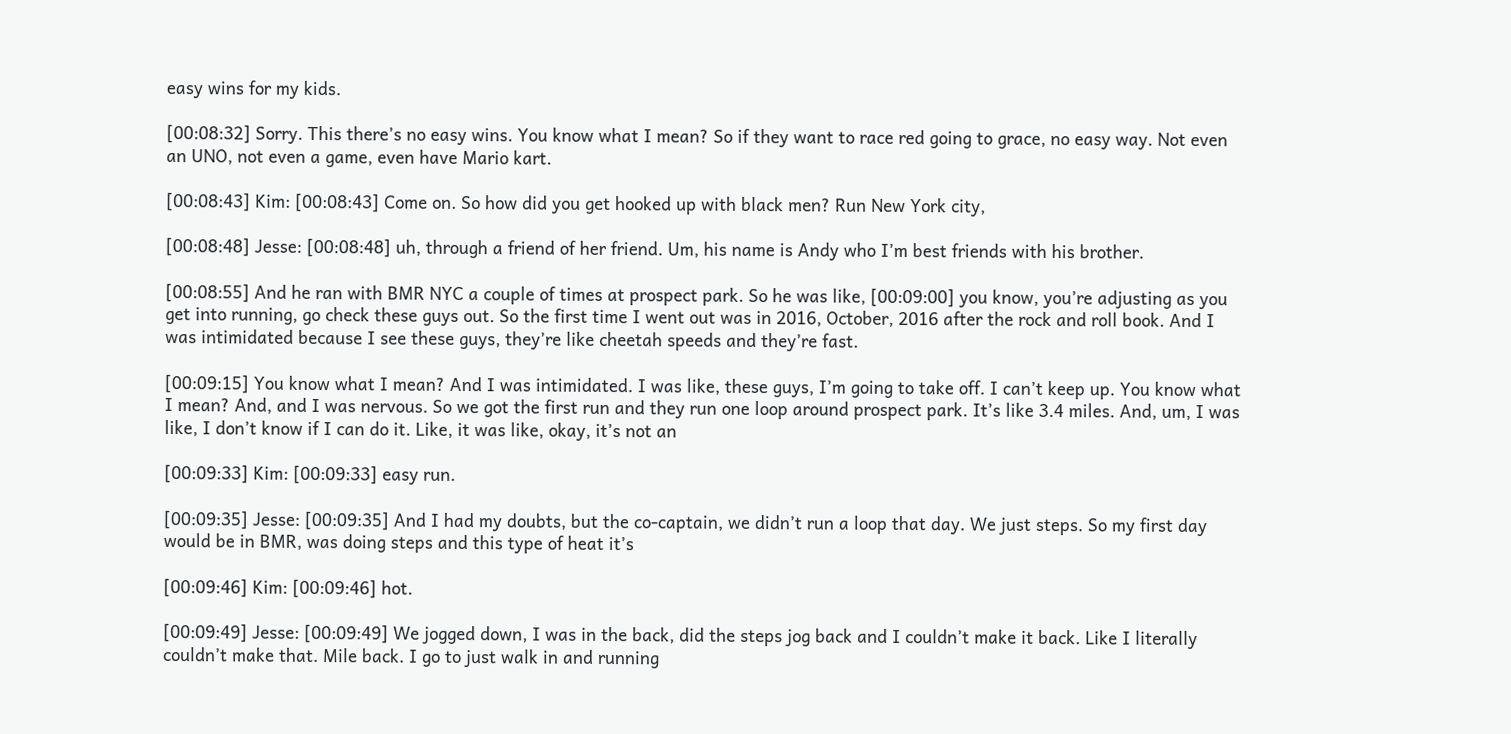easy wins for my kids.

[00:08:32] Sorry. This there’s no easy wins. You know what I mean? So if they want to race red going to grace, no easy way. Not even an UNO, not even a game, even have Mario kart.

[00:08:43] Kim: [00:08:43] Come on. So how did you get hooked up with black men? Run New York city,

[00:08:48] Jesse: [00:08:48] uh, through a friend of her friend. Um, his name is Andy who I’m best friends with his brother.

[00:08:55] And he ran with BMR NYC a couple of times at prospect park. So he was like, [00:09:00] you know, you’re adjusting as you get into running, go check these guys out. So the first time I went out was in 2016, October, 2016 after the rock and roll book. And I was intimidated because I see these guys, they’re like cheetah speeds and they’re fast.

[00:09:15] You know what I mean? And I was intimidated. I was like, these guys, I’m going to take off. I can’t keep up. You know what I mean? And, and I was nervous. So we got the first run and they run one loop around prospect park. It’s like 3.4 miles. And, um, I was like, I don’t know if I can do it. Like, it was like, okay, it’s not an

[00:09:33] Kim: [00:09:33] easy run.

[00:09:35] Jesse: [00:09:35] And I had my doubts, but the co-captain, we didn’t run a loop that day. We just steps. So my first day would be in BMR, was doing steps and this type of heat it’s

[00:09:46] Kim: [00:09:46] hot.

[00:09:49] Jesse: [00:09:49] We jogged down, I was in the back, did the steps jog back and I couldn’t make it back. Like I literally couldn’t make that. Mile back. I go to just walk in and running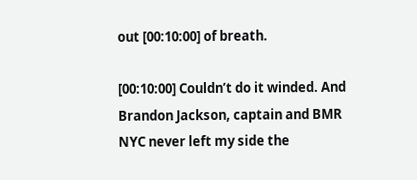out [00:10:00] of breath.

[00:10:00] Couldn’t do it winded. And Brandon Jackson, captain and BMR NYC never left my side the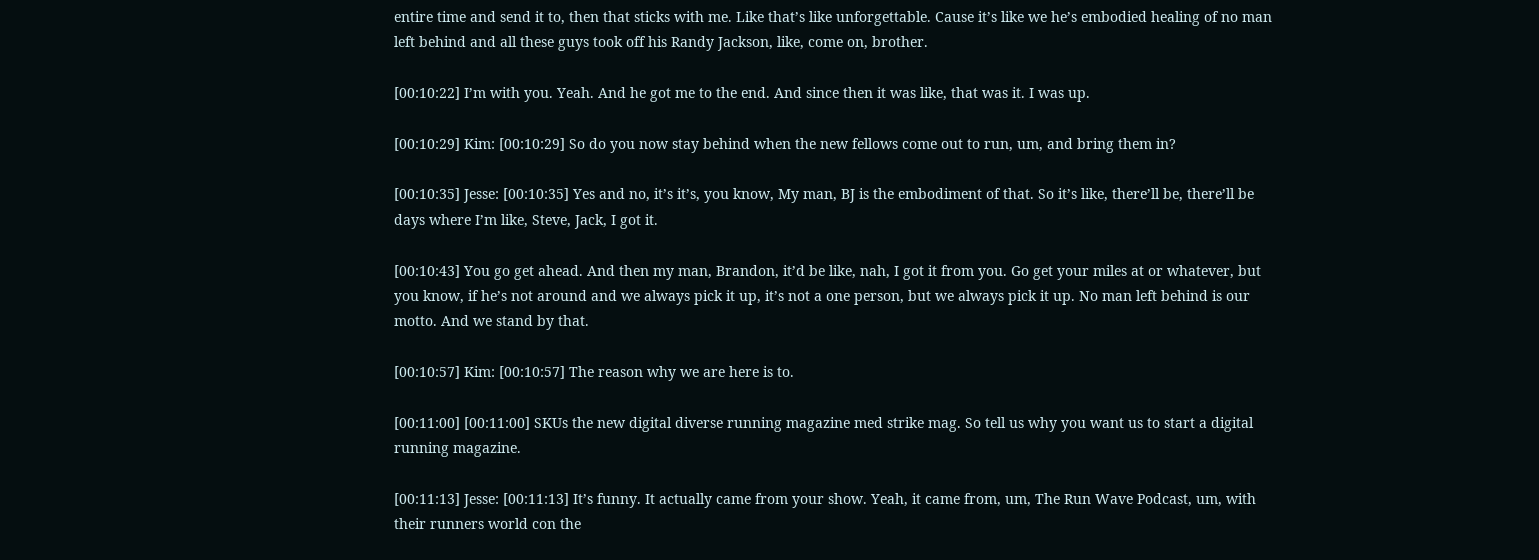entire time and send it to, then that sticks with me. Like that’s like unforgettable. Cause it’s like we he’s embodied healing of no man left behind and all these guys took off his Randy Jackson, like, come on, brother.

[00:10:22] I’m with you. Yeah. And he got me to the end. And since then it was like, that was it. I was up.

[00:10:29] Kim: [00:10:29] So do you now stay behind when the new fellows come out to run, um, and bring them in?

[00:10:35] Jesse: [00:10:35] Yes and no, it’s it’s, you know, My man, BJ is the embodiment of that. So it’s like, there’ll be, there’ll be days where I’m like, Steve, Jack, I got it.

[00:10:43] You go get ahead. And then my man, Brandon, it’d be like, nah, I got it from you. Go get your miles at or whatever, but you know, if he’s not around and we always pick it up, it’s not a one person, but we always pick it up. No man left behind is our motto. And we stand by that.

[00:10:57] Kim: [00:10:57] The reason why we are here is to.

[00:11:00] [00:11:00] SKUs the new digital diverse running magazine med strike mag. So tell us why you want us to start a digital running magazine.

[00:11:13] Jesse: [00:11:13] It’s funny. It actually came from your show. Yeah, it came from, um, The Run Wave Podcast, um, with their runners world con the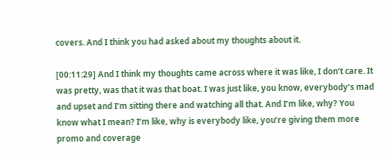covers. And I think you had asked about my thoughts about it.

[00:11:29] And I think my thoughts came across where it was like, I don’t care. It was pretty, was that it was that boat. I was just like, you know, everybody’s mad and upset and I’m sitting there and watching all that. And I’m like, why? You know what I mean? I’m like, why is everybody like, you’re giving them more promo and coverage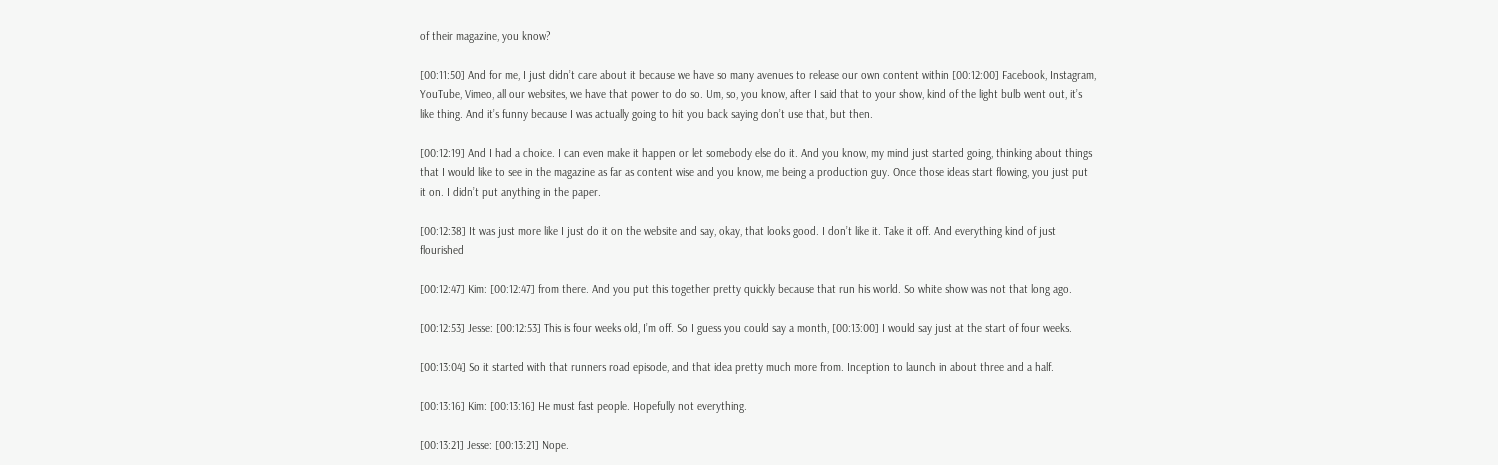of their magazine, you know?

[00:11:50] And for me, I just didn’t care about it because we have so many avenues to release our own content within [00:12:00] Facebook, Instagram, YouTube, Vimeo, all our websites, we have that power to do so. Um, so, you know, after I said that to your show, kind of the light bulb went out, it’s like thing. And it’s funny because I was actually going to hit you back saying don’t use that, but then.

[00:12:19] And I had a choice. I can even make it happen or let somebody else do it. And you know, my mind just started going, thinking about things that I would like to see in the magazine as far as content wise and you know, me being a production guy. Once those ideas start flowing, you just put it on. I didn’t put anything in the paper.

[00:12:38] It was just more like I just do it on the website and say, okay, that looks good. I don’t like it. Take it off. And everything kind of just flourished

[00:12:47] Kim: [00:12:47] from there. And you put this together pretty quickly because that run his world. So white show was not that long ago.

[00:12:53] Jesse: [00:12:53] This is four weeks old, I’m off. So I guess you could say a month, [00:13:00] I would say just at the start of four weeks.

[00:13:04] So it started with that runners road episode, and that idea pretty much more from. Inception to launch in about three and a half.

[00:13:16] Kim: [00:13:16] He must fast people. Hopefully not everything.

[00:13:21] Jesse: [00:13:21] Nope.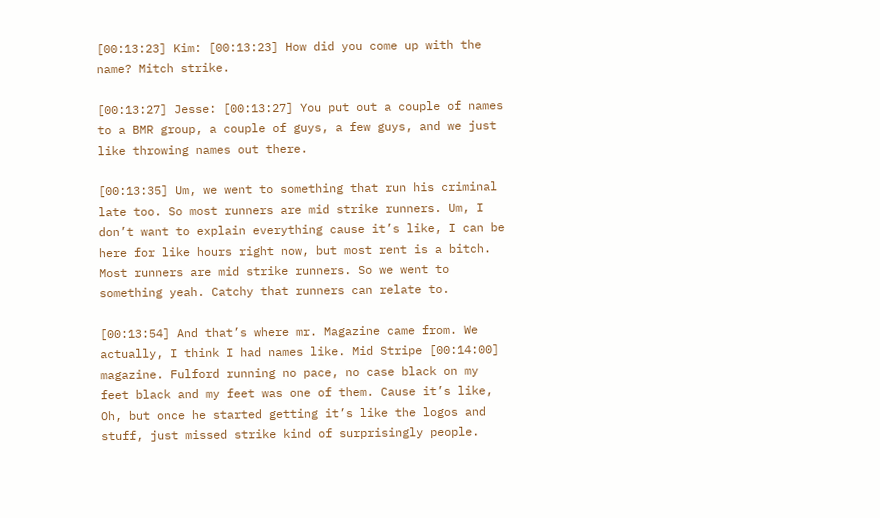[00:13:23] Kim: [00:13:23] How did you come up with the name? Mitch strike.

[00:13:27] Jesse: [00:13:27] You put out a couple of names to a BMR group, a couple of guys, a few guys, and we just like throwing names out there.

[00:13:35] Um, we went to something that run his criminal late too. So most runners are mid strike runners. Um, I don’t want to explain everything cause it’s like, I can be here for like hours right now, but most rent is a bitch. Most runners are mid strike runners. So we went to something yeah. Catchy that runners can relate to.

[00:13:54] And that’s where mr. Magazine came from. We actually, I think I had names like. Mid Stripe [00:14:00] magazine. Fulford running no pace, no case black on my feet black and my feet was one of them. Cause it’s like, Oh, but once he started getting it’s like the logos and stuff, just missed strike kind of surprisingly people.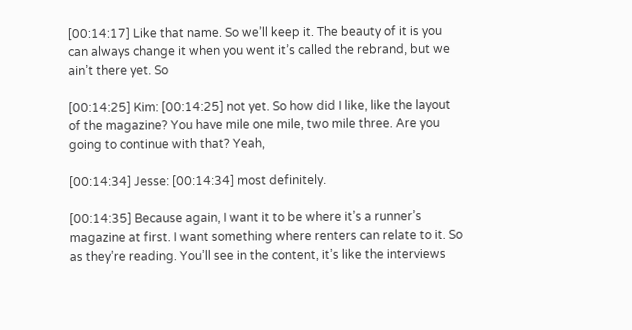[00:14:17] Like that name. So we’ll keep it. The beauty of it is you can always change it when you went it’s called the rebrand, but we ain’t there yet. So

[00:14:25] Kim: [00:14:25] not yet. So how did I like, like the layout of the magazine? You have mile one mile, two mile three. Are you going to continue with that? Yeah,

[00:14:34] Jesse: [00:14:34] most definitely.

[00:14:35] Because again, I want it to be where it’s a runner’s magazine at first. I want something where renters can relate to it. So as they’re reading. You’ll see in the content, it’s like the interviews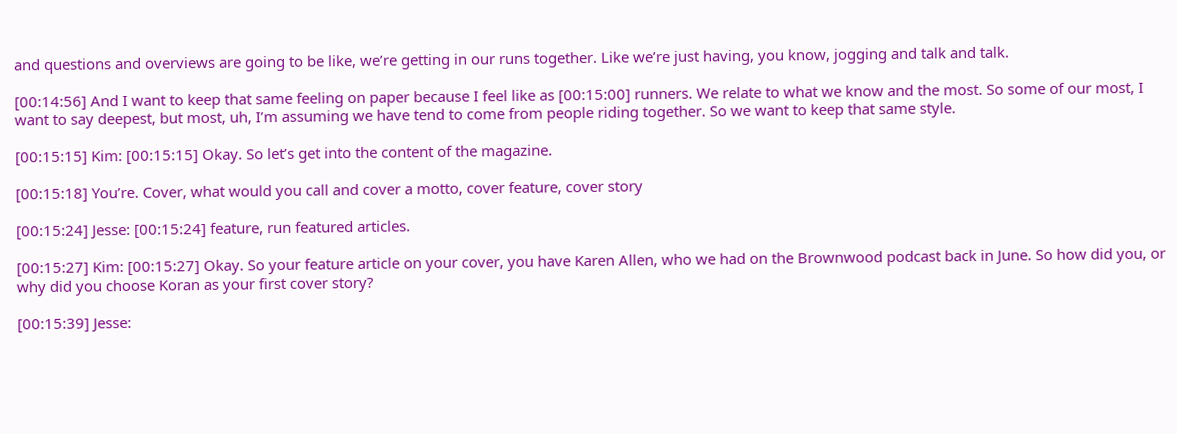and questions and overviews are going to be like, we’re getting in our runs together. Like we’re just having, you know, jogging and talk and talk.

[00:14:56] And I want to keep that same feeling on paper because I feel like as [00:15:00] runners. We relate to what we know and the most. So some of our most, I want to say deepest, but most, uh, I’m assuming we have tend to come from people riding together. So we want to keep that same style.

[00:15:15] Kim: [00:15:15] Okay. So let’s get into the content of the magazine.

[00:15:18] You’re. Cover, what would you call and cover a motto, cover feature, cover story

[00:15:24] Jesse: [00:15:24] feature, run featured articles.

[00:15:27] Kim: [00:15:27] Okay. So your feature article on your cover, you have Karen Allen, who we had on the Brownwood podcast back in June. So how did you, or why did you choose Koran as your first cover story?

[00:15:39] Jesse: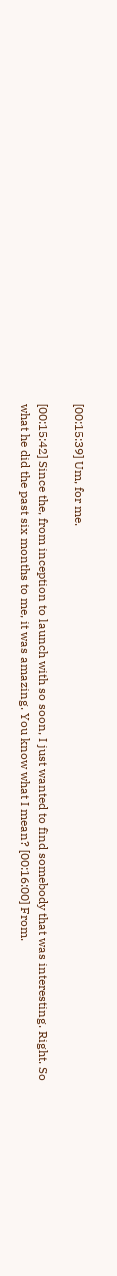[00:15:39] Um, for me.

[00:15:42] Since the, from inception to launch with so soon, I just wanted to find somebody that was interesting. Right. So what he did the past six months to me, it was amazing. You know what I mean? [00:16:00] From.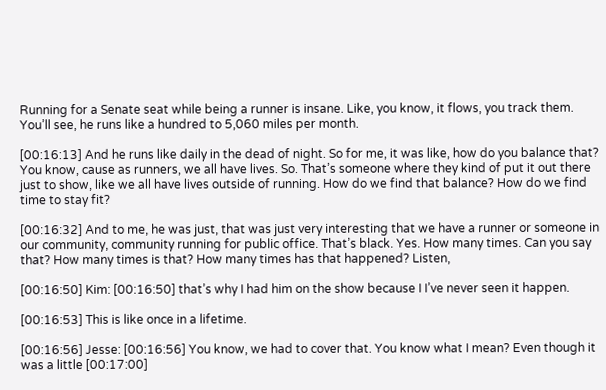Running for a Senate seat while being a runner is insane. Like, you know, it flows, you track them. You’ll see, he runs like a hundred to 5,060 miles per month.

[00:16:13] And he runs like daily in the dead of night. So for me, it was like, how do you balance that? You know, cause as runners, we all have lives. So. That’s someone where they kind of put it out there just to show, like we all have lives outside of running. How do we find that balance? How do we find time to stay fit?

[00:16:32] And to me, he was just, that was just very interesting that we have a runner or someone in our community, community running for public office. That’s black. Yes. How many times. Can you say that? How many times is that? How many times has that happened? Listen,

[00:16:50] Kim: [00:16:50] that’s why I had him on the show because I I’ve never seen it happen.

[00:16:53] This is like once in a lifetime.

[00:16:56] Jesse: [00:16:56] You know, we had to cover that. You know what I mean? Even though it was a little [00:17:00]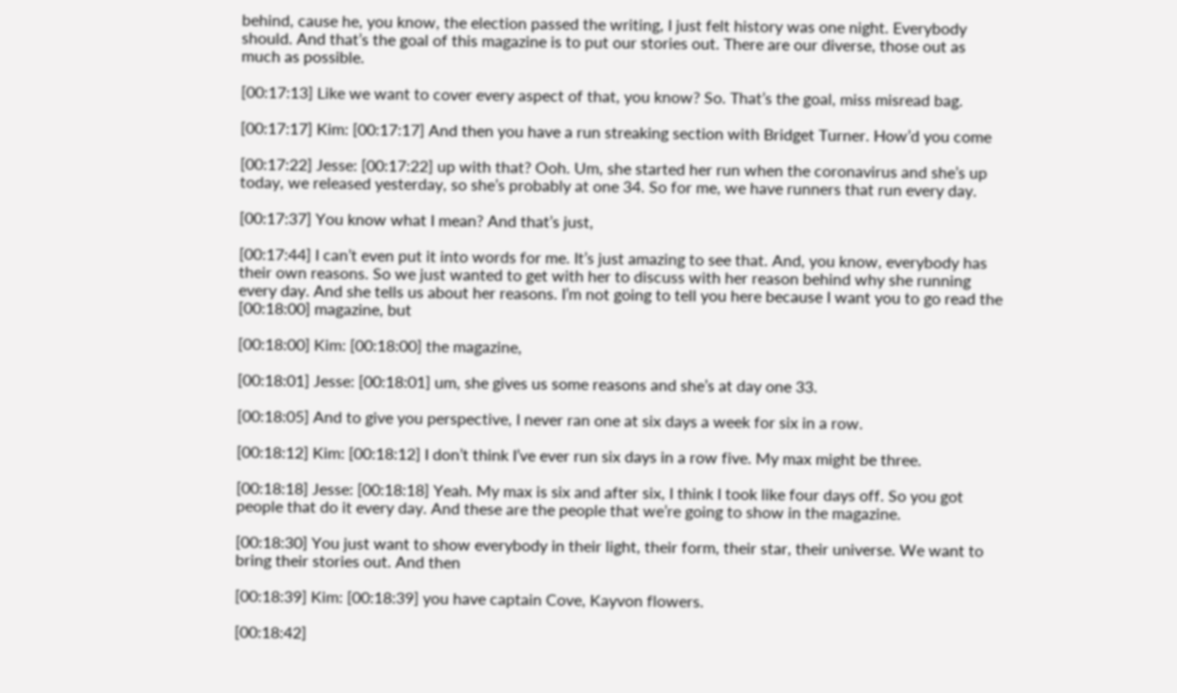behind, cause he, you know, the election passed the writing, I just felt history was one night. Everybody should. And that’s the goal of this magazine is to put our stories out. There are our diverse, those out as much as possible.

[00:17:13] Like we want to cover every aspect of that, you know? So. That’s the goal, miss misread bag.

[00:17:17] Kim: [00:17:17] And then you have a run streaking section with Bridget Turner. How’d you come

[00:17:22] Jesse: [00:17:22] up with that? Ooh. Um, she started her run when the coronavirus and she’s up today, we released yesterday, so she’s probably at one 34. So for me, we have runners that run every day.

[00:17:37] You know what I mean? And that’s just,

[00:17:44] I can’t even put it into words for me. It’s just amazing to see that. And, you know, everybody has their own reasons. So we just wanted to get with her to discuss with her reason behind why she running every day. And she tells us about her reasons. I’m not going to tell you here because I want you to go read the [00:18:00] magazine, but

[00:18:00] Kim: [00:18:00] the magazine,

[00:18:01] Jesse: [00:18:01] um, she gives us some reasons and she’s at day one 33.

[00:18:05] And to give you perspective, I never ran one at six days a week for six in a row.

[00:18:12] Kim: [00:18:12] I don’t think I’ve ever run six days in a row five. My max might be three.

[00:18:18] Jesse: [00:18:18] Yeah. My max is six and after six, I think I took like four days off. So you got people that do it every day. And these are the people that we’re going to show in the magazine.

[00:18:30] You just want to show everybody in their light, their form, their star, their universe. We want to bring their stories out. And then

[00:18:39] Kim: [00:18:39] you have captain Cove, Kayvon flowers.

[00:18:42]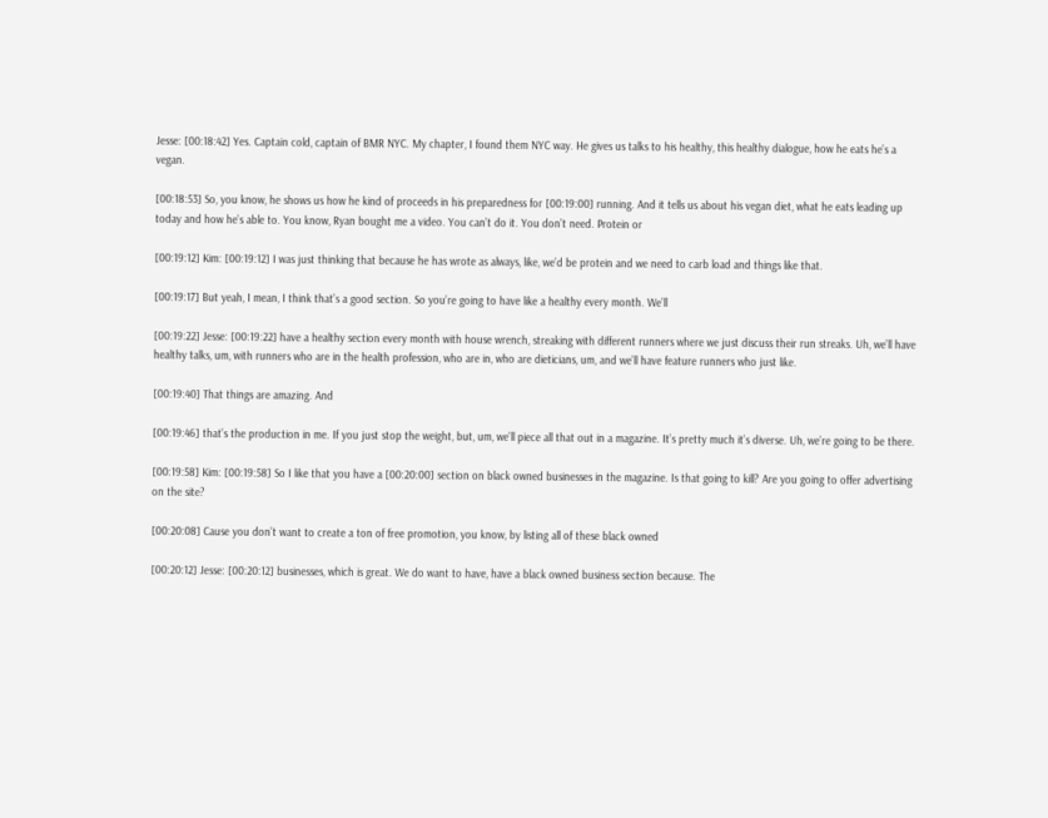Jesse: [00:18:42] Yes. Captain cold, captain of BMR NYC. My chapter, I found them NYC way. He gives us talks to his healthy, this healthy dialogue, how he eats he’s a vegan.

[00:18:53] So, you know, he shows us how he kind of proceeds in his preparedness for [00:19:00] running. And it tells us about his vegan diet, what he eats leading up today and how he’s able to. You know, Ryan bought me a video. You can’t do it. You don’t need. Protein or

[00:19:12] Kim: [00:19:12] I was just thinking that because he has wrote as always, like, we’d be protein and we need to carb load and things like that.

[00:19:17] But yeah, I mean, I think that’s a good section. So you’re going to have like a healthy every month. We’ll

[00:19:22] Jesse: [00:19:22] have a healthy section every month with house wrench, streaking with different runners where we just discuss their run streaks. Uh, we’ll have healthy talks, um, with runners who are in the health profession, who are in, who are dieticians, um, and we’ll have feature runners who just like.

[00:19:40] That things are amazing. And

[00:19:46] that’s the production in me. If you just stop the weight, but, um, we’ll piece all that out in a magazine. It’s pretty much it’s diverse. Uh, we’re going to be there.

[00:19:58] Kim: [00:19:58] So I like that you have a [00:20:00] section on black owned businesses in the magazine. Is that going to kill? Are you going to offer advertising on the site?

[00:20:08] Cause you don’t want to create a ton of free promotion, you know, by listing all of these black owned

[00:20:12] Jesse: [00:20:12] businesses, which is great. We do want to have, have a black owned business section because. The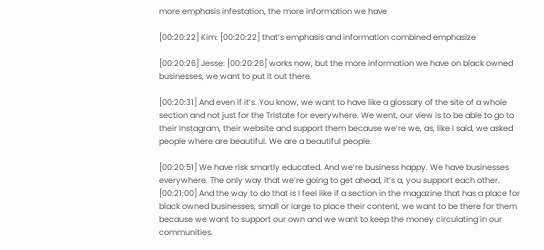more emphasis infestation, the more information we have

[00:20:22] Kim: [00:20:22] that’s emphasis and information combined emphasize

[00:20:26] Jesse: [00:20:26] works now, but the more information we have on black owned businesses, we want to put it out there.

[00:20:31] And even if it’s. You know, we want to have like a glossary of the site of a whole section and not just for the Tristate for everywhere. We went, our view is to be able to go to their Instagram, their website and support them because we’re we, as, like I said, we asked people where are beautiful. We are a beautiful people.

[00:20:51] We have risk smartly educated. And we’re business happy. We have businesses everywhere. The only way that we’re going to get ahead, it’s a, you support each other. [00:21:00] And the way to do that is I feel like if a section in the magazine that has a place for black owned businesses, small or large to place their content, we want to be there for them because we want to support our own and we want to keep the money circulating in our communities.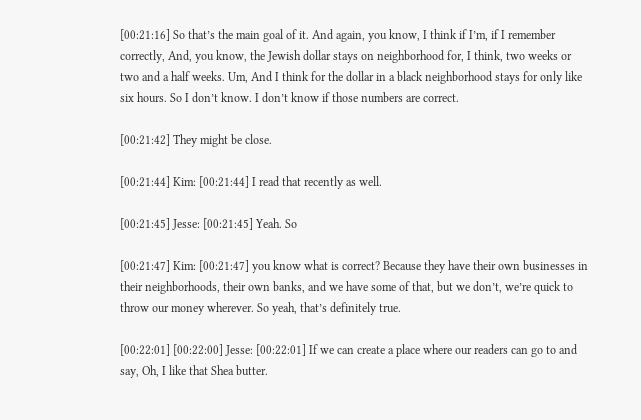[00:21:16] So that’s the main goal of it. And again, you know, I think if I’m, if I remember correctly, And, you know, the Jewish dollar stays on neighborhood for, I think, two weeks or two and a half weeks. Um, And I think for the dollar in a black neighborhood stays for only like six hours. So I don’t know. I don’t know if those numbers are correct.

[00:21:42] They might be close.

[00:21:44] Kim: [00:21:44] I read that recently as well.

[00:21:45] Jesse: [00:21:45] Yeah. So

[00:21:47] Kim: [00:21:47] you know what is correct? Because they have their own businesses in their neighborhoods, their own banks, and we have some of that, but we don’t, we’re quick to throw our money wherever. So yeah, that’s definitely true.

[00:22:01] [00:22:00] Jesse: [00:22:01] If we can create a place where our readers can go to and say, Oh, I like that Shea butter.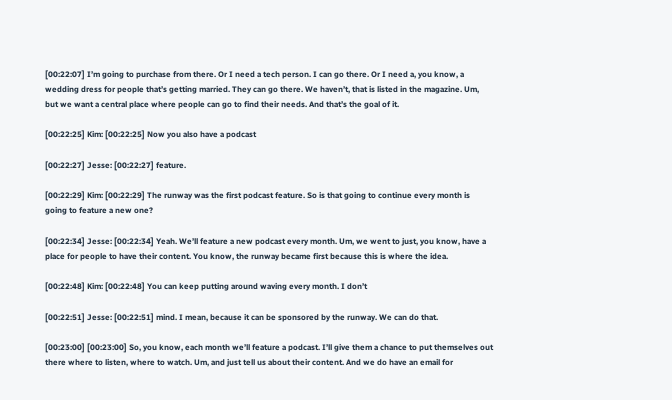[00:22:07] I’m going to purchase from there. Or I need a tech person. I can go there. Or I need a, you know, a wedding dress for people that’s getting married. They can go there. We haven’t, that is listed in the magazine. Um, but we want a central place where people can go to find their needs. And that’s the goal of it.

[00:22:25] Kim: [00:22:25] Now you also have a podcast

[00:22:27] Jesse: [00:22:27] feature.

[00:22:29] Kim: [00:22:29] The runway was the first podcast feature. So is that going to continue every month is going to feature a new one?

[00:22:34] Jesse: [00:22:34] Yeah. We’ll feature a new podcast every month. Um, we went to just, you know, have a place for people to have their content. You know, the runway became first because this is where the idea.

[00:22:48] Kim: [00:22:48] You can keep putting around waving every month. I don’t

[00:22:51] Jesse: [00:22:51] mind. I mean, because it can be sponsored by the runway. We can do that.

[00:23:00] [00:23:00] So, you know, each month we’ll feature a podcast. I’ll give them a chance to put themselves out there where to listen, where to watch. Um, and just tell us about their content. And we do have an email for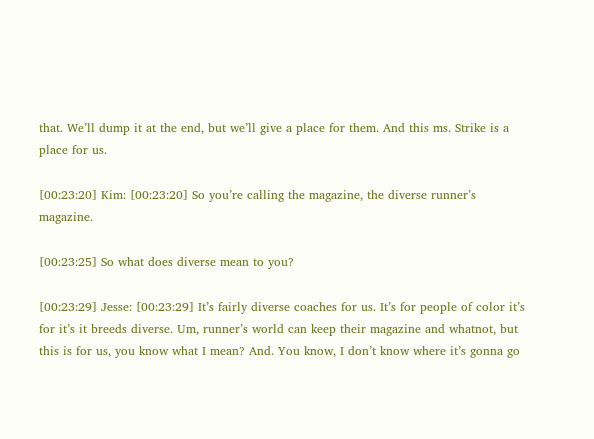that. We’ll dump it at the end, but we’ll give a place for them. And this ms. Strike is a place for us.

[00:23:20] Kim: [00:23:20] So you’re calling the magazine, the diverse runner’s magazine.

[00:23:25] So what does diverse mean to you?

[00:23:29] Jesse: [00:23:29] It’s fairly diverse coaches for us. It’s for people of color it’s for it’s it breeds diverse. Um, runner’s world can keep their magazine and whatnot, but this is for us, you know what I mean? And. You know, I don’t know where it’s gonna go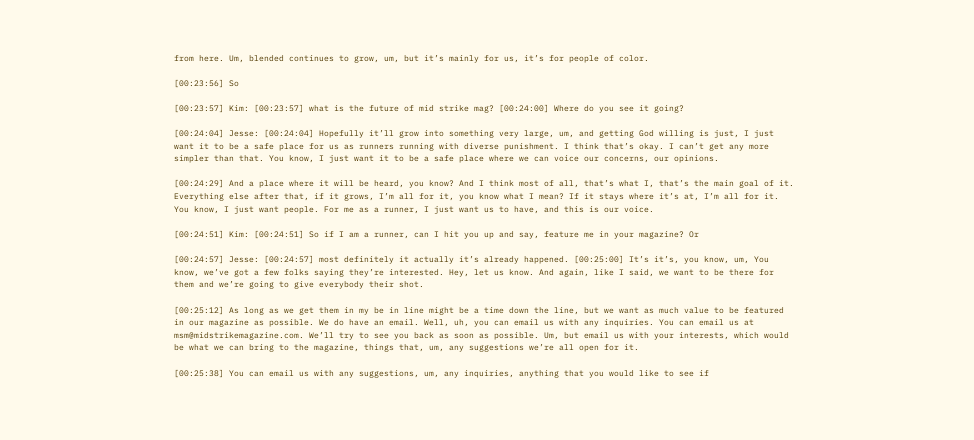from here. Um, blended continues to grow, um, but it’s mainly for us, it’s for people of color.

[00:23:56] So

[00:23:57] Kim: [00:23:57] what is the future of mid strike mag? [00:24:00] Where do you see it going?

[00:24:04] Jesse: [00:24:04] Hopefully it’ll grow into something very large, um, and getting God willing is just, I just want it to be a safe place for us as runners running with diverse punishment. I think that’s okay. I can’t get any more simpler than that. You know, I just want it to be a safe place where we can voice our concerns, our opinions.

[00:24:29] And a place where it will be heard, you know? And I think most of all, that’s what I, that’s the main goal of it. Everything else after that, if it grows, I’m all for it, you know what I mean? If it stays where it’s at, I’m all for it. You know, I just want people. For me as a runner, I just want us to have, and this is our voice.

[00:24:51] Kim: [00:24:51] So if I am a runner, can I hit you up and say, feature me in your magazine? Or

[00:24:57] Jesse: [00:24:57] most definitely it actually it’s already happened. [00:25:00] It’s it’s, you know, um, You know, we’ve got a few folks saying they’re interested. Hey, let us know. And again, like I said, we want to be there for them and we’re going to give everybody their shot.

[00:25:12] As long as we get them in my be in line might be a time down the line, but we want as much value to be featured in our magazine as possible. We do have an email. Well, uh, you can email us with any inquiries. You can email us at msm@midstrikemagazine.com. We’ll try to see you back as soon as possible. Um, but email us with your interests, which would be what we can bring to the magazine, things that, um, any suggestions we’re all open for it.

[00:25:38] You can email us with any suggestions, um, any inquiries, anything that you would like to see if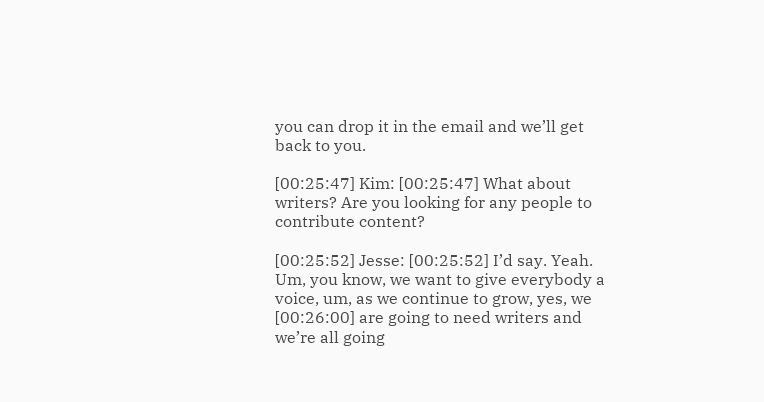you can drop it in the email and we’ll get back to you.

[00:25:47] Kim: [00:25:47] What about writers? Are you looking for any people to contribute content?

[00:25:52] Jesse: [00:25:52] I’d say. Yeah. Um, you know, we want to give everybody a voice, um, as we continue to grow, yes, we [00:26:00] are going to need writers and we’re all going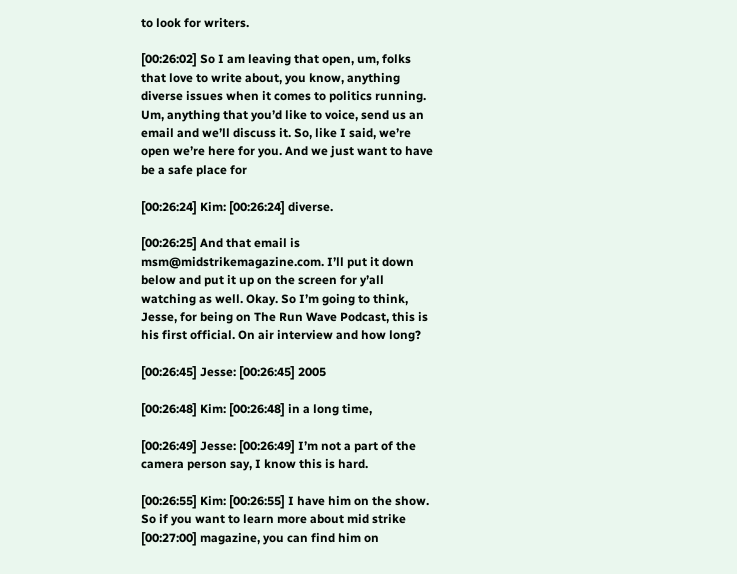to look for writers.

[00:26:02] So I am leaving that open, um, folks that love to write about, you know, anything diverse issues when it comes to politics running. Um, anything that you’d like to voice, send us an email and we’ll discuss it. So, like I said, we’re open we’re here for you. And we just want to have be a safe place for

[00:26:24] Kim: [00:26:24] diverse.

[00:26:25] And that email is msm@midstrikemagazine.com. I’ll put it down below and put it up on the screen for y’all watching as well. Okay. So I’m going to think, Jesse, for being on The Run Wave Podcast, this is his first official. On air interview and how long?

[00:26:45] Jesse: [00:26:45] 2005

[00:26:48] Kim: [00:26:48] in a long time,

[00:26:49] Jesse: [00:26:49] I’m not a part of the camera person say, I know this is hard.

[00:26:55] Kim: [00:26:55] I have him on the show. So if you want to learn more about mid strike [00:27:00] magazine, you can find him on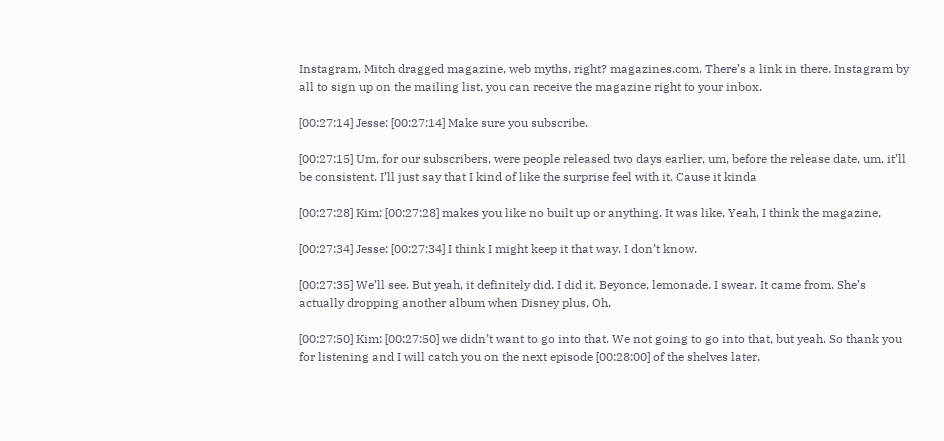Instagram, Mitch dragged magazine, web myths, right? magazines.com. There’s a link in there. Instagram by all to sign up on the mailing list, you can receive the magazine right to your inbox.

[00:27:14] Jesse: [00:27:14] Make sure you subscribe.

[00:27:15] Um, for our subscribers, were people released two days earlier, um, before the release date, um, it’ll be consistent. I’ll just say that I kind of like the surprise feel with it. Cause it kinda

[00:27:28] Kim: [00:27:28] makes you like no built up or anything. It was like, Yeah, I think the magazine,

[00:27:34] Jesse: [00:27:34] I think I might keep it that way. I don’t know.

[00:27:35] We’ll see. But yeah, it definitely did. I did it. Beyonce, lemonade. I swear. It came from. She’s actually dropping another album when Disney plus, Oh,

[00:27:50] Kim: [00:27:50] we didn’t want to go into that. We not going to go into that, but yeah. So thank you for listening and I will catch you on the next episode [00:28:00] of the shelves later.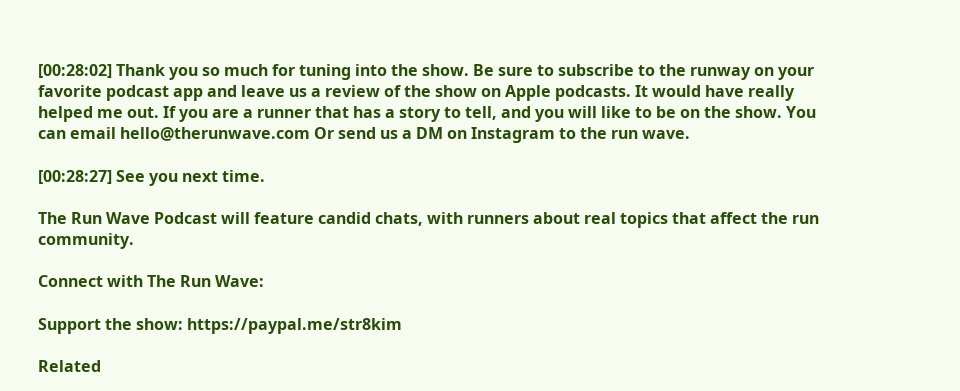[00:28:02] Thank you so much for tuning into the show. Be sure to subscribe to the runway on your favorite podcast app and leave us a review of the show on Apple podcasts. It would have really helped me out. If you are a runner that has a story to tell, and you will like to be on the show. You can email hello@therunwave.com Or send us a DM on Instagram to the run wave.

[00:28:27] See you next time.

The Run Wave Podcast will feature candid chats, with runners about real topics that affect the run community.

Connect with The Run Wave:

Support the show: https://paypal.me/str8kim

Related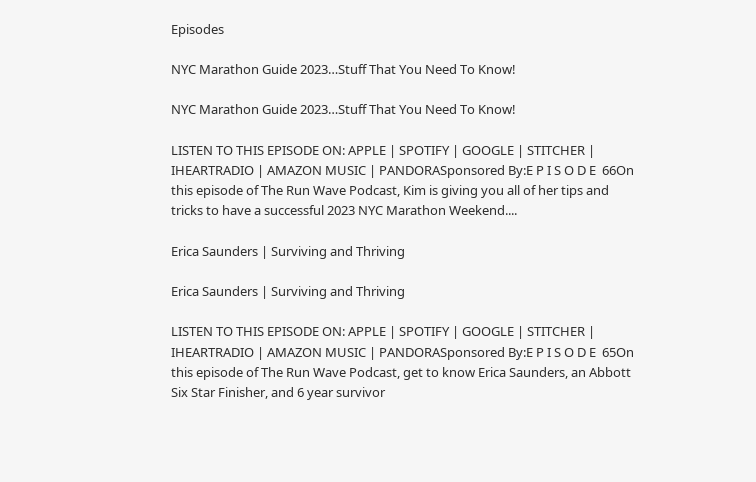Episodes

NYC Marathon Guide 2023…Stuff That You Need To Know!

NYC Marathon Guide 2023…Stuff That You Need To Know!

LISTEN TO THIS EPISODE ON: APPLE | SPOTIFY | GOOGLE | STITCHER | IHEARTRADIO | AMAZON MUSIC | PANDORASponsored By:E P I S O D E  66On this episode of The Run Wave Podcast, Kim is giving you all of her tips and tricks to have a successful 2023 NYC Marathon Weekend....

Erica Saunders | Surviving and Thriving

Erica Saunders | Surviving and Thriving

LISTEN TO THIS EPISODE ON: APPLE | SPOTIFY | GOOGLE | STITCHER | IHEARTRADIO | AMAZON MUSIC | PANDORASponsored By:E P I S O D E  65On this episode of The Run Wave Podcast, get to know Erica Saunders, an Abbott Six Star Finisher, and 6 year survivor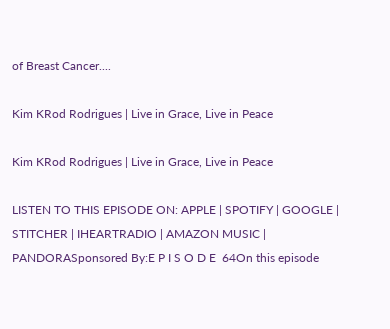of Breast Cancer....

Kim KRod Rodrigues | Live in Grace, Live in Peace

Kim KRod Rodrigues | Live in Grace, Live in Peace

LISTEN TO THIS EPISODE ON: APPLE | SPOTIFY | GOOGLE | STITCHER | IHEARTRADIO | AMAZON MUSIC | PANDORASponsored By:E P I S O D E  64On this episode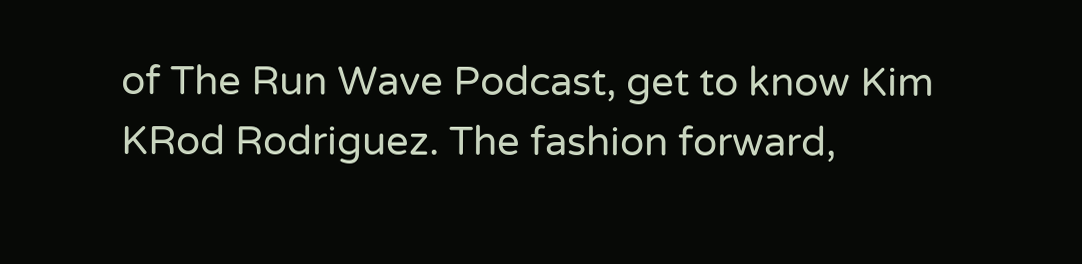of The Run Wave Podcast, get to know Kim KRod Rodriguez. The fashion forward,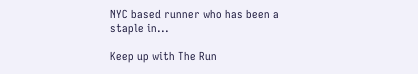NYC based runner who has been a staple in...

Keep up with The Run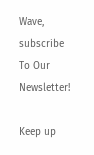Wave, subscribe To Our Newsletter!

Keep up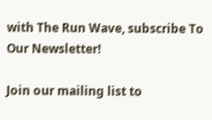with The Run Wave, subscribe To Our Newsletter!

Join our mailing list to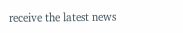receive the latest news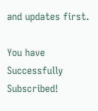and updates first.

You have Successfully Subscribed!